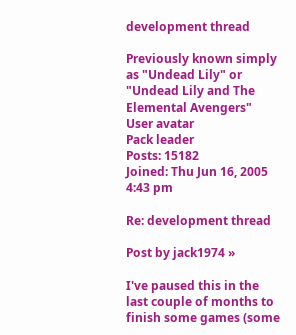development thread

Previously known simply as "Undead Lily" or "Undead Lily and The Elemental Avengers"
User avatar
Pack leader
Posts: 15182
Joined: Thu Jun 16, 2005 4:43 pm

Re: development thread

Post by jack1974 »

I've paused this in the last couple of months to finish some games (some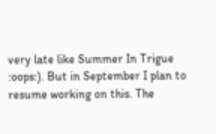very late like Summer In Trigue :oops:). But in September I plan to resume working on this. The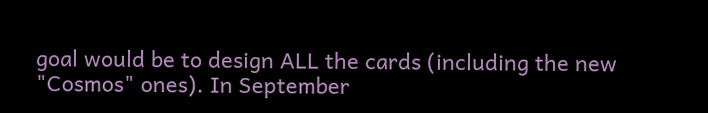goal would be to design ALL the cards (including the new "Cosmos" ones). In September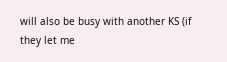will also be busy with another KS (if they let me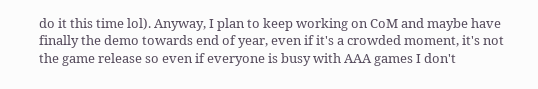do it this time lol). Anyway, I plan to keep working on CoM and maybe have finally the demo towards end of year, even if it's a crowded moment, it's not the game release so even if everyone is busy with AAA games I don't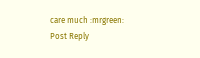care much :mrgreen:
Post Reply